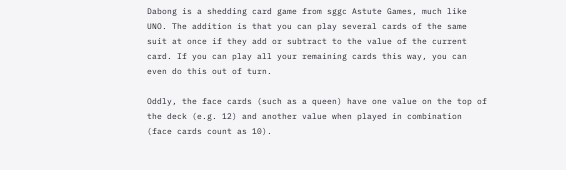Dabong is a shedding card game from sggc Astute Games, much like UNO. The addition is that you can play several cards of the same suit at once if they add or subtract to the value of the current card. If you can play all your remaining cards this way, you can even do this out of turn.

Oddly, the face cards (such as a queen) have one value on the top of the deck (e.g. 12) and another value when played in combination (face cards count as 10).